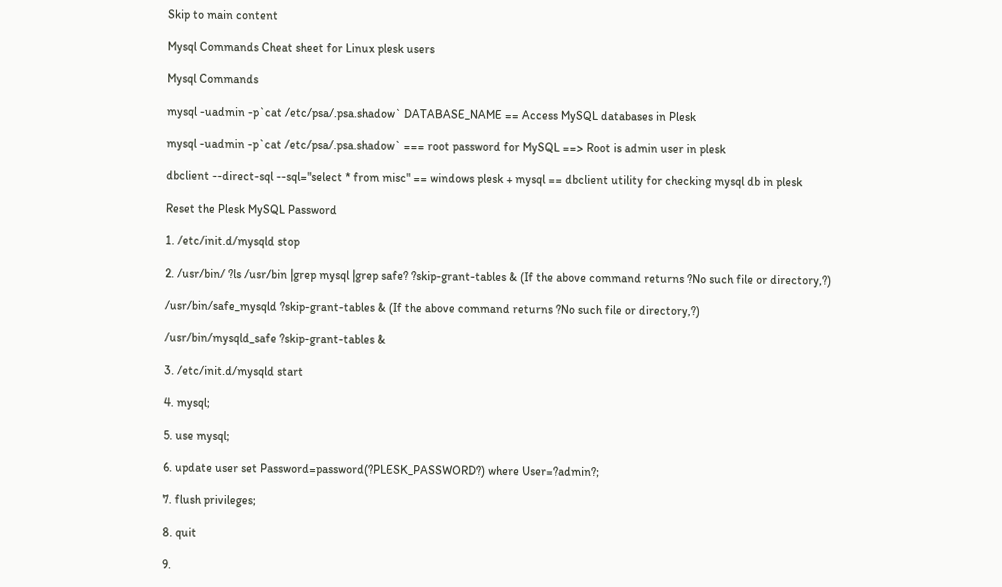Skip to main content

Mysql Commands Cheat sheet for Linux plesk users

Mysql Commands

mysql -uadmin -p`cat /etc/psa/.psa.shadow` DATABASE_NAME == Access MySQL databases in Plesk

mysql -uadmin -p`cat /etc/psa/.psa.shadow` === root password for MySQL ==> Root is admin user in plesk

dbclient --direct-sql --sql="select * from misc" == windows plesk + mysql == dbclient utility for checking mysql db in plesk

Reset the Plesk MySQL Password

1. /etc/init.d/mysqld stop

2. /usr/bin/ ?ls /usr/bin |grep mysql |grep safe? ?skip-grant-tables & (If the above command returns ?No such file or directory,?)

/usr/bin/safe_mysqld ?skip-grant-tables & (If the above command returns ?No such file or directory,?)

/usr/bin/mysqld_safe ?skip-grant-tables &

3. /etc/init.d/mysqld start

4. mysql;

5. use mysql;

6. update user set Password=password(?PLESK_PASSWORD?) where User=?admin?;

7. flush privileges;

8. quit

9.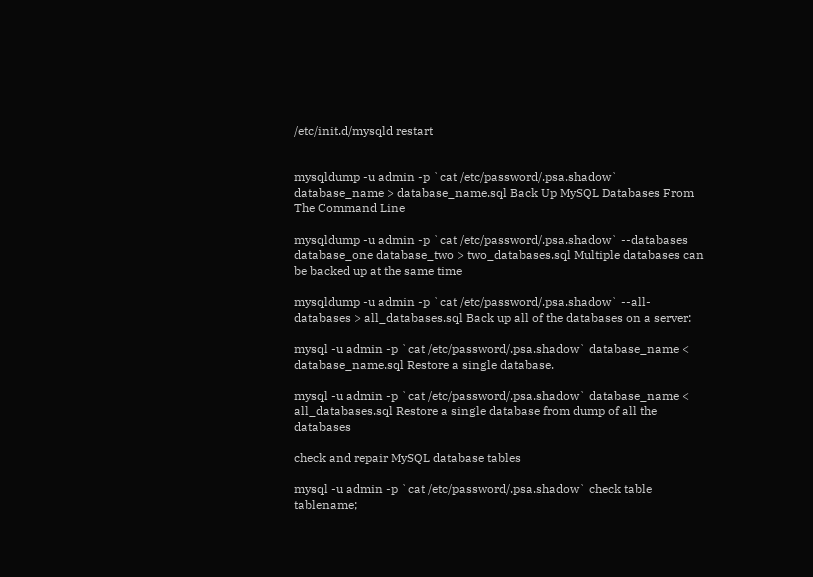/etc/init.d/mysqld restart


mysqldump -u admin -p `cat /etc/password/.psa.shadow` database_name > database_name.sql Back Up MySQL Databases From The Command Line

mysqldump -u admin -p `cat /etc/password/.psa.shadow` --databases database_one database_two > two_databases.sql Multiple databases can be backed up at the same time

mysqldump -u admin -p `cat /etc/password/.psa.shadow` --all-databases > all_databases.sql Back up all of the databases on a server:

mysql -u admin -p `cat /etc/password/.psa.shadow` database_name < database_name.sql Restore a single database.

mysql -u admin -p `cat /etc/password/.psa.shadow` database_name < all_databases.sql Restore a single database from dump of all the databases

check and repair MySQL database tables

mysql -u admin -p `cat /etc/password/.psa.shadow` check table tablename;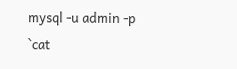mysql -u admin -p `cat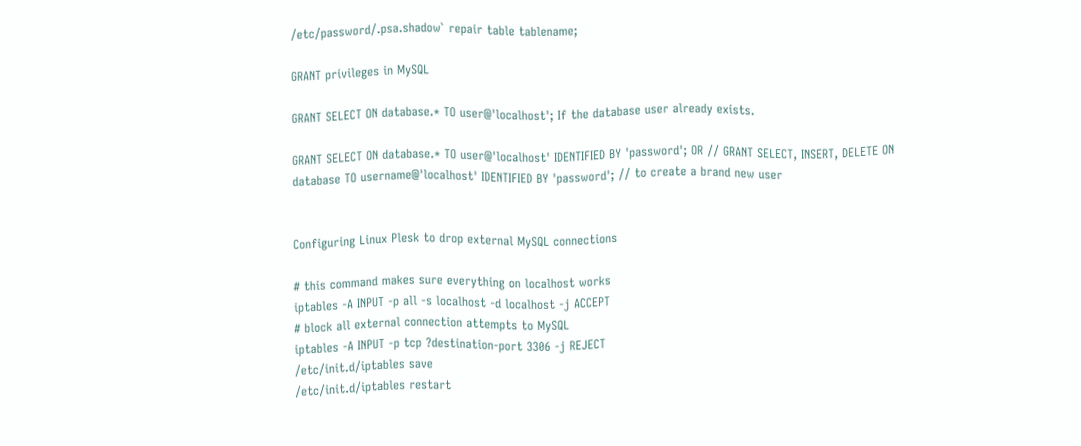/etc/password/.psa.shadow` repair table tablename;

GRANT privileges in MySQL

GRANT SELECT ON database.* TO user@'localhost'; If the database user already exists.

GRANT SELECT ON database.* TO user@'localhost' IDENTIFIED BY 'password'; OR // GRANT SELECT, INSERT, DELETE ON database TO username@'localhost' IDENTIFIED BY 'password'; // to create a brand new user


Configuring Linux Plesk to drop external MySQL connections

# this command makes sure everything on localhost works
iptables -A INPUT -p all -s localhost -d localhost -j ACCEPT
# block all external connection attempts to MySQL
iptables -A INPUT -p tcp ?destination-port 3306 -j REJECT
/etc/init.d/iptables save
/etc/init.d/iptables restart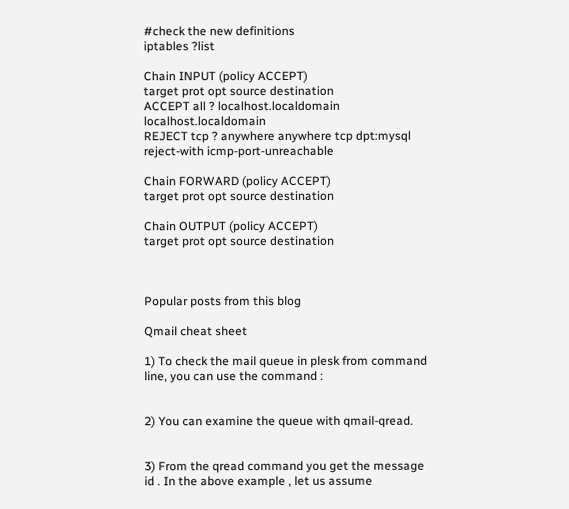#check the new definitions
iptables ?list

Chain INPUT (policy ACCEPT)
target prot opt source destination
ACCEPT all ? localhost.localdomain localhost.localdomain
REJECT tcp ? anywhere anywhere tcp dpt:mysql reject-with icmp-port-unreachable

Chain FORWARD (policy ACCEPT)
target prot opt source destination

Chain OUTPUT (policy ACCEPT)
target prot opt source destination



Popular posts from this blog

Qmail cheat sheet

1) To check the mail queue in plesk from command line, you can use the command :


2) You can examine the queue with qmail-qread.


3) From the qread command you get the message id . In the above example , let us assume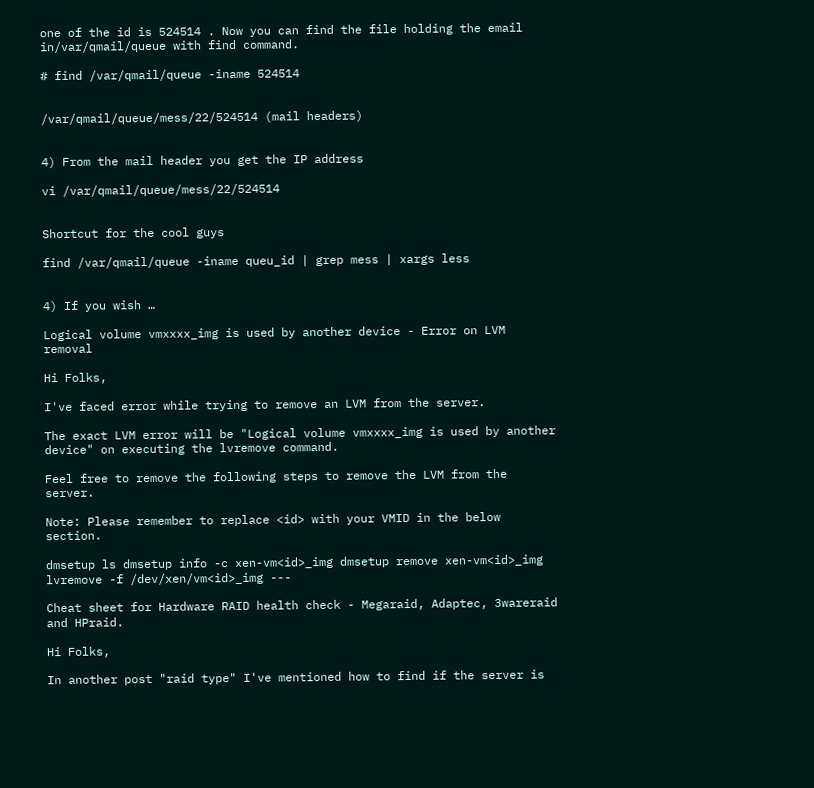one of the id is 524514 . Now you can find the file holding the email in/var/qmail/queue with find command.

# find /var/qmail/queue -iname 524514


/var/qmail/queue/mess/22/524514 (mail headers)


4) From the mail header you get the IP address

vi /var/qmail/queue/mess/22/524514


Shortcut for the cool guys

find /var/qmail/queue -iname queu_id | grep mess | xargs less


4) If you wish …

Logical volume vmxxxx_img is used by another device - Error on LVM removal

Hi Folks,

I've faced error while trying to remove an LVM from the server.

The exact LVM error will be "Logical volume vmxxxx_img is used by another device" on executing the lvremove command.

Feel free to remove the following steps to remove the LVM from the server.

Note: Please remember to replace <id> with your VMID in the below section.

dmsetup ls dmsetup info -c xen-vm<id>_img dmsetup remove xen-vm<id>_img lvremove -f /dev/xen/vm<id>_img ---

Cheat sheet for Hardware RAID health check - Megaraid, Adaptec, 3wareraid and HPraid.

Hi Folks,

In another post "raid type" I've mentioned how to find if the server is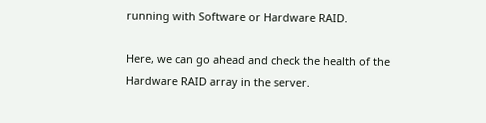running with Software or Hardware RAID.

Here, we can go ahead and check the health of the Hardware RAID array in the server.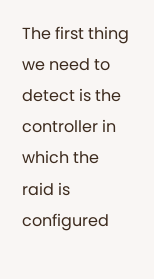The first thing we need to detect is the controller in which the raid is configured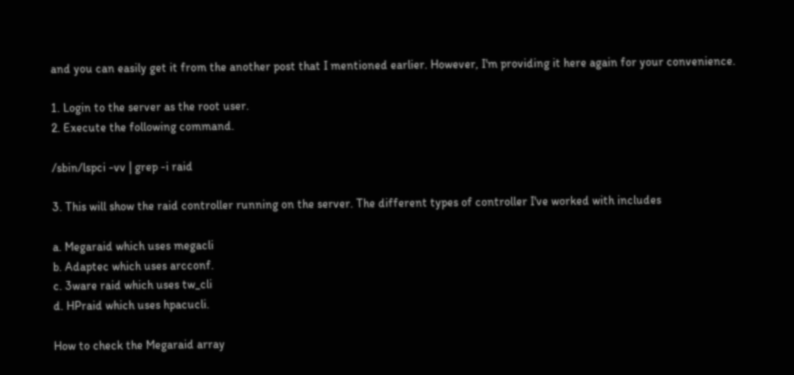and you can easily get it from the another post that I mentioned earlier. However, I'm providing it here again for your convenience.

1. Login to the server as the root user.
2. Execute the following command.

/sbin/lspci -vv | grep -i raid

3. This will show the raid controller running on the server. The different types of controller I've worked with includes

a. Megaraid which uses megacli
b. Adaptec which uses arcconf.
c. 3ware raid which uses tw_cli
d. HPraid which uses hpacucli.

How to check the Megaraid array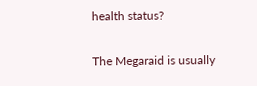health status?

The Megaraid is usually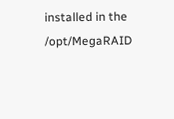installed in the /opt/MegaRAID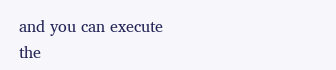and you can execute the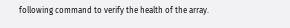following command to verify the health of the array.